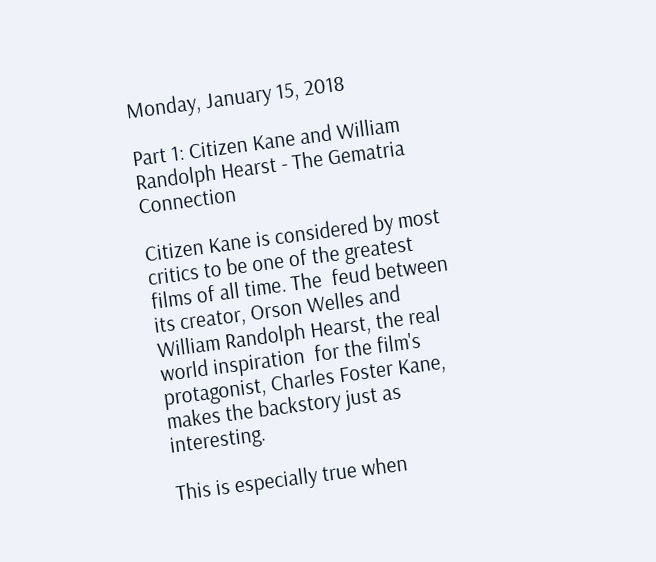Monday, January 15, 2018

Part 1: Citizen Kane and William Randolph Hearst - The Gematria Connection

Citizen Kane is considered by most critics to be one of the greatest films of all time. The  feud between its creator, Orson Welles and William Randolph Hearst, the real world inspiration  for the film's protagonist, Charles Foster Kane, makes the backstory just as interesting.

This is especially true when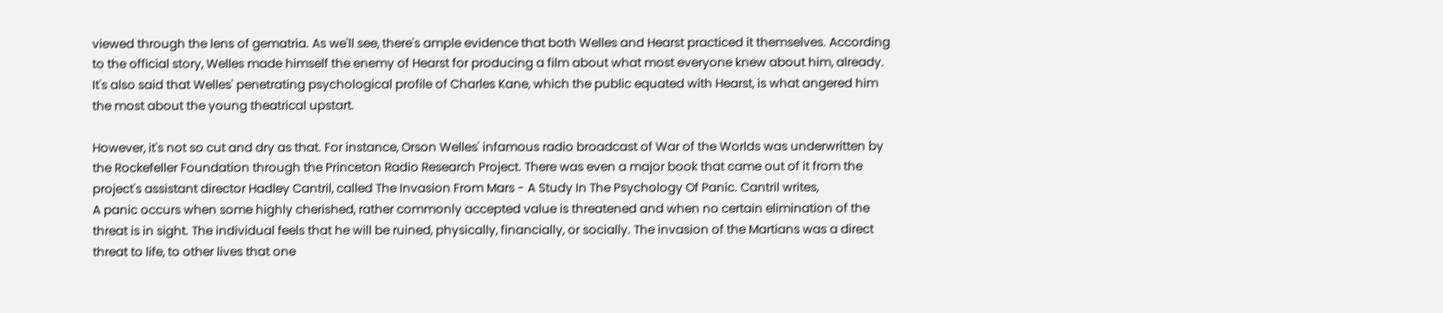viewed through the lens of gematria. As we'll see, there's ample evidence that both Welles and Hearst practiced it themselves. According to the official story, Welles made himself the enemy of Hearst for producing a film about what most everyone knew about him, already. It's also said that Welles' penetrating psychological profile of Charles Kane, which the public equated with Hearst, is what angered him the most about the young theatrical upstart.

However, it's not so cut and dry as that. For instance, Orson Welles' infamous radio broadcast of War of the Worlds was underwritten by the Rockefeller Foundation through the Princeton Radio Research Project. There was even a major book that came out of it from the project's assistant director Hadley Cantril, called The Invasion From Mars - A Study In The Psychology Of Panic. Cantril writes,
A panic occurs when some highly cherished, rather commonly accepted value is threatened and when no certain elimination of the threat is in sight. The individual feels that he will be ruined, physically, financially, or socially. The invasion of the Martians was a direct threat to life, to other lives that one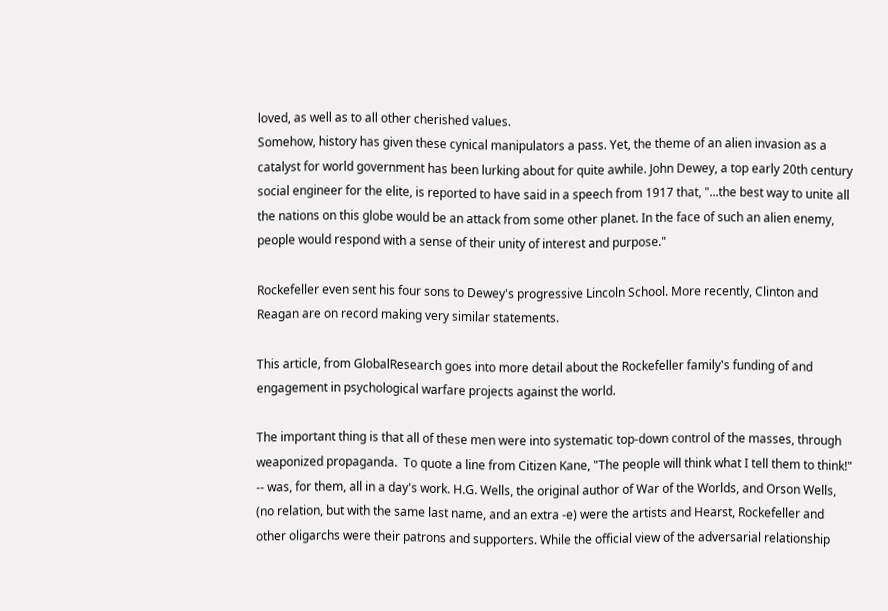loved, as well as to all other cherished values.
Somehow, history has given these cynical manipulators a pass. Yet, the theme of an alien invasion as a catalyst for world government has been lurking about for quite awhile. John Dewey, a top early 20th century social engineer for the elite, is reported to have said in a speech from 1917 that, "...the best way to unite all the nations on this globe would be an attack from some other planet. In the face of such an alien enemy, people would respond with a sense of their unity of interest and purpose."

Rockefeller even sent his four sons to Dewey's progressive Lincoln School. More recently, Clinton and Reagan are on record making very similar statements.

This article, from GlobalResearch goes into more detail about the Rockefeller family's funding of and engagement in psychological warfare projects against the world.

The important thing is that all of these men were into systematic top-down control of the masses, through weaponized propaganda.  To quote a line from Citizen Kane, "The people will think what I tell them to think!" -- was, for them, all in a day's work. H.G. Wells, the original author of War of the Worlds, and Orson Wells, (no relation, but with the same last name, and an extra -e) were the artists and Hearst, Rockefeller and other oligarchs were their patrons and supporters. While the official view of the adversarial relationship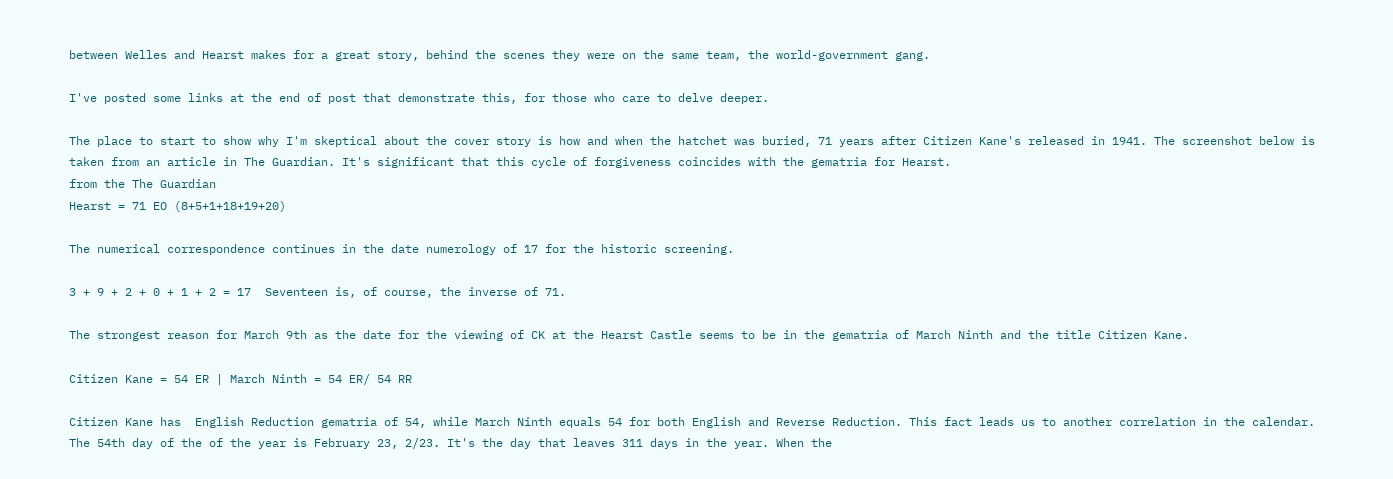between Welles and Hearst makes for a great story, behind the scenes they were on the same team, the world-government gang.

I've posted some links at the end of post that demonstrate this, for those who care to delve deeper.

The place to start to show why I'm skeptical about the cover story is how and when the hatchet was buried, 71 years after Citizen Kane's released in 1941. The screenshot below is taken from an article in The Guardian. It's significant that this cycle of forgiveness coincides with the gematria for Hearst.
from the The Guardian
Hearst = 71 EO (8+5+1+18+19+20)

The numerical correspondence continues in the date numerology of 17 for the historic screening.

3 + 9 + 2 + 0 + 1 + 2 = 17  Seventeen is, of course, the inverse of 71.

The strongest reason for March 9th as the date for the viewing of CK at the Hearst Castle seems to be in the gematria of March Ninth and the title Citizen Kane.

Citizen Kane = 54 ER | March Ninth = 54 ER/ 54 RR

Citizen Kane has  English Reduction gematria of 54, while March Ninth equals 54 for both English and Reverse Reduction. This fact leads us to another correlation in the calendar. The 54th day of the of the year is February 23, 2/23. It's the day that leaves 311 days in the year. When the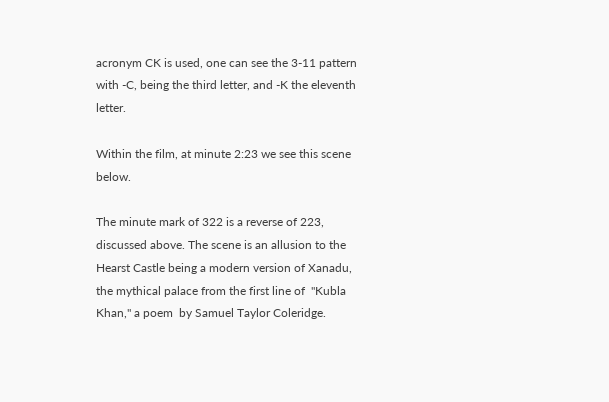acronym CK is used, one can see the 3-11 pattern with -C, being the third letter, and -K the eleventh letter.

Within the film, at minute 2:23 we see this scene below.

The minute mark of 322 is a reverse of 223, discussed above. The scene is an allusion to the Hearst Castle being a modern version of Xanadu, the mythical palace from the first line of  "Kubla Khan," a poem  by Samuel Taylor Coleridge.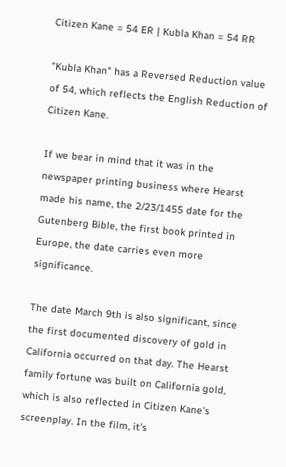Citizen Kane = 54 ER | Kubla Khan = 54 RR

"Kubla Khan" has a Reversed Reduction value of 54, which reflects the English Reduction of Citizen Kane.

If we bear in mind that it was in the newspaper printing business where Hearst made his name, the 2/23/1455 date for the Gutenberg Bible, the first book printed in Europe, the date carries even more significance.

The date March 9th is also significant, since the first documented discovery of gold in California occurred on that day. The Hearst family fortune was built on California gold, which is also reflected in Citizen Kane's screenplay. In the film, it's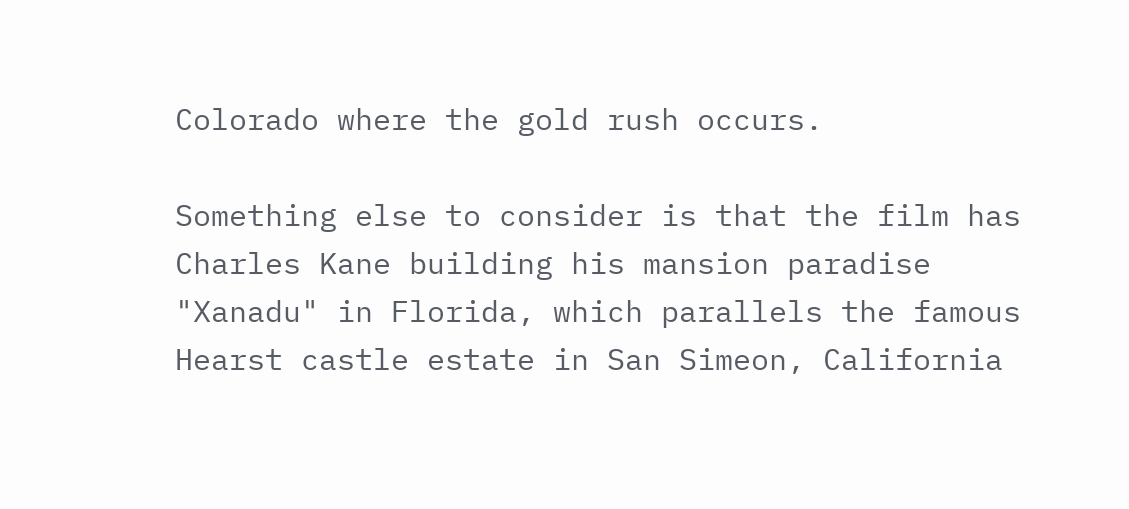Colorado where the gold rush occurs.

Something else to consider is that the film has Charles Kane building his mansion paradise "Xanadu" in Florida, which parallels the famous Hearst castle estate in San Simeon, California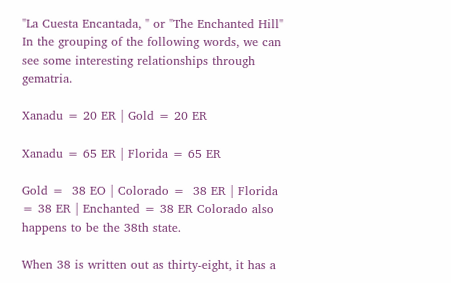"La Cuesta Encantada, " or "The Enchanted Hill" In the grouping of the following words, we can see some interesting relationships through gematria.

Xanadu = 20 ER | Gold = 20 ER

Xanadu = 65 ER | Florida = 65 ER

Gold =  38 EO | Colorado =  38 ER | Florida = 38 ER | Enchanted = 38 ER Colorado also happens to be the 38th state.

When 38 is written out as thirty-eight, it has a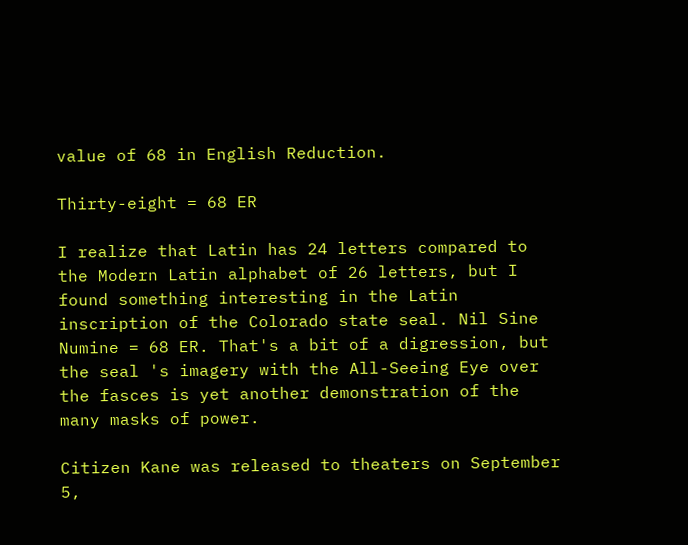value of 68 in English Reduction.

Thirty-eight = 68 ER

I realize that Latin has 24 letters compared to the Modern Latin alphabet of 26 letters, but I found something interesting in the Latin inscription of the Colorado state seal. Nil Sine Numine = 68 ER. That's a bit of a digression, but the seal 's imagery with the All-Seeing Eye over the fasces is yet another demonstration of the many masks of power.

Citizen Kane was released to theaters on September 5,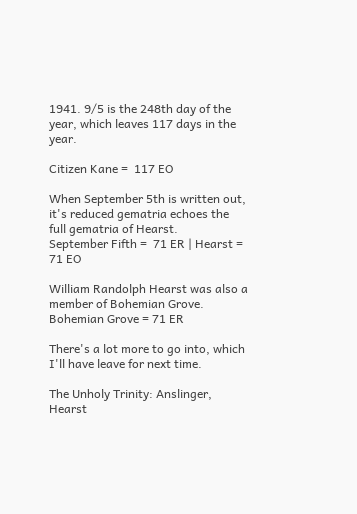1941. 9/5 is the 248th day of the year, which leaves 117 days in the year.

Citizen Kane =  117 EO

When September 5th is written out, it's reduced gematria echoes the full gematria of Hearst.
September Fifth =  71 ER | Hearst = 71 EO

William Randolph Hearst was also a member of Bohemian Grove.
Bohemian Grove = 71 ER

There's a lot more to go into, which I'll have leave for next time.

The Unholy Trinity: Anslinger, Hearst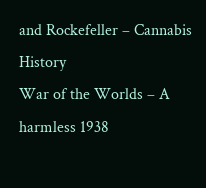and Rockefeller – Cannabis History
War of the Worlds – A harmless 1938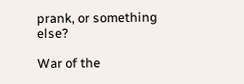prank, or something else?

War of the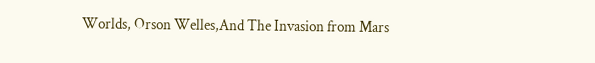Worlds, Orson Welles,And The Invasion from Mars